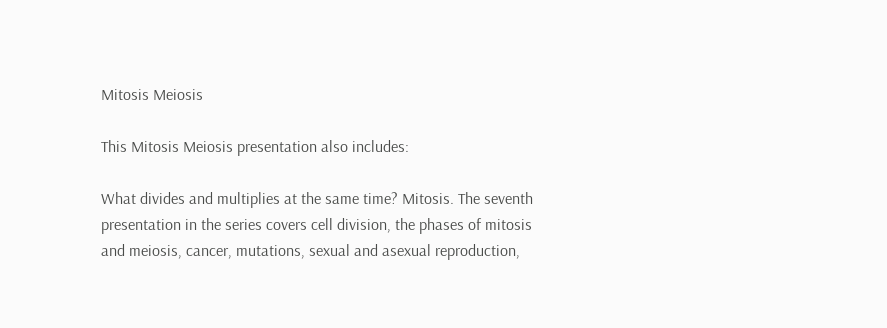Mitosis Meiosis

This Mitosis Meiosis presentation also includes:

What divides and multiplies at the same time? Mitosis. The seventh presentation in the series covers cell division, the phases of mitosis and meiosis, cancer, mutations, sexual and asexual reproduction,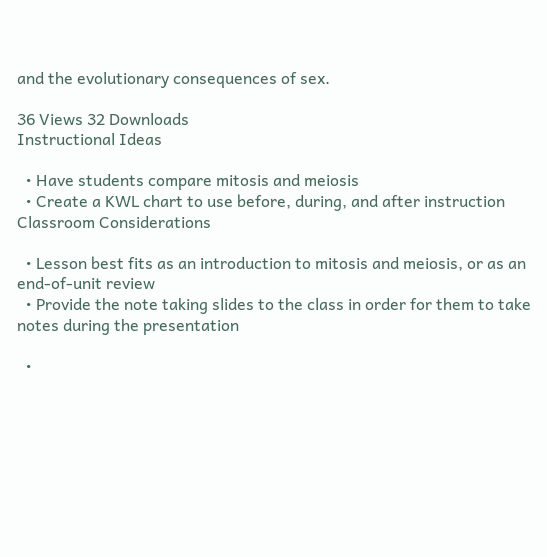and the evolutionary consequences of sex.

36 Views 32 Downloads
Instructional Ideas

  • Have students compare mitosis and meiosis
  • Create a KWL chart to use before, during, and after instruction
Classroom Considerations

  • Lesson best fits as an introduction to mitosis and meiosis, or as an end-of-unit review
  • Provide the note taking slides to the class in order for them to take notes during the presentation

  •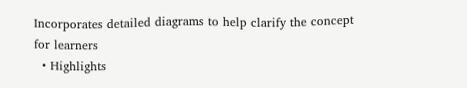Incorporates detailed diagrams to help clarify the concept for learners
  • Highlights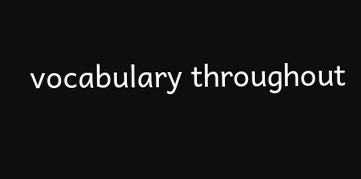vocabulary throughout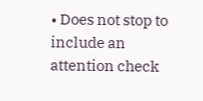• Does not stop to include an attention check